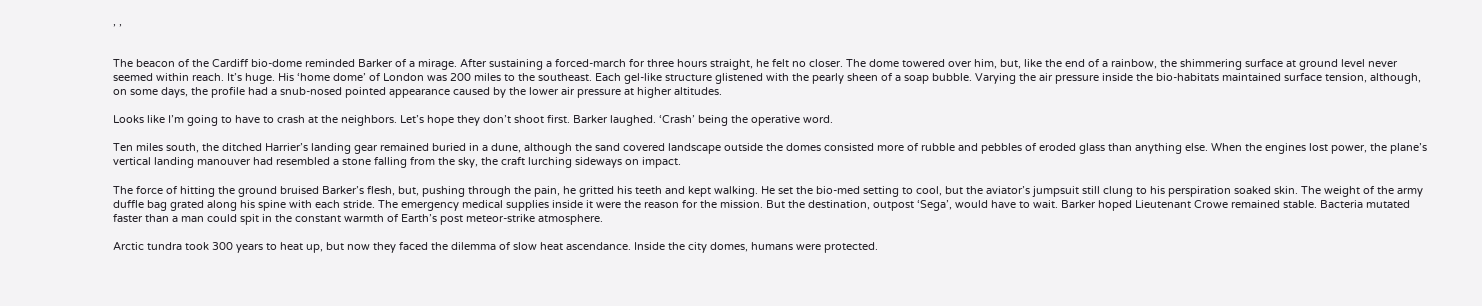, ,


The beacon of the Cardiff bio-dome reminded Barker of a mirage. After sustaining a forced-march for three hours straight, he felt no closer. The dome towered over him, but, like the end of a rainbow, the shimmering surface at ground level never seemed within reach. It’s huge. His ‘home dome’ of London was 200 miles to the southeast. Each gel-like structure glistened with the pearly sheen of a soap bubble. Varying the air pressure inside the bio-habitats maintained surface tension, although, on some days, the profile had a snub-nosed pointed appearance caused by the lower air pressure at higher altitudes.

Looks like I’m going to have to crash at the neighbors. Let’s hope they don’t shoot first. Barker laughed. ‘Crash’ being the operative word.

Ten miles south, the ditched Harrier’s landing gear remained buried in a dune, although the sand covered landscape outside the domes consisted more of rubble and pebbles of eroded glass than anything else. When the engines lost power, the plane’s vertical landing manouver had resembled a stone falling from the sky, the craft lurching sideways on impact.

The force of hitting the ground bruised Barker’s flesh, but, pushing through the pain, he gritted his teeth and kept walking. He set the bio-med setting to cool, but the aviator’s jumpsuit still clung to his perspiration soaked skin. The weight of the army duffle bag grated along his spine with each stride. The emergency medical supplies inside it were the reason for the mission. But the destination, outpost ‘Sega’, would have to wait. Barker hoped Lieutenant Crowe remained stable. Bacteria mutated faster than a man could spit in the constant warmth of Earth’s post meteor-strike atmosphere.

Arctic tundra took 300 years to heat up, but now they faced the dilemma of slow heat ascendance. Inside the city domes, humans were protected.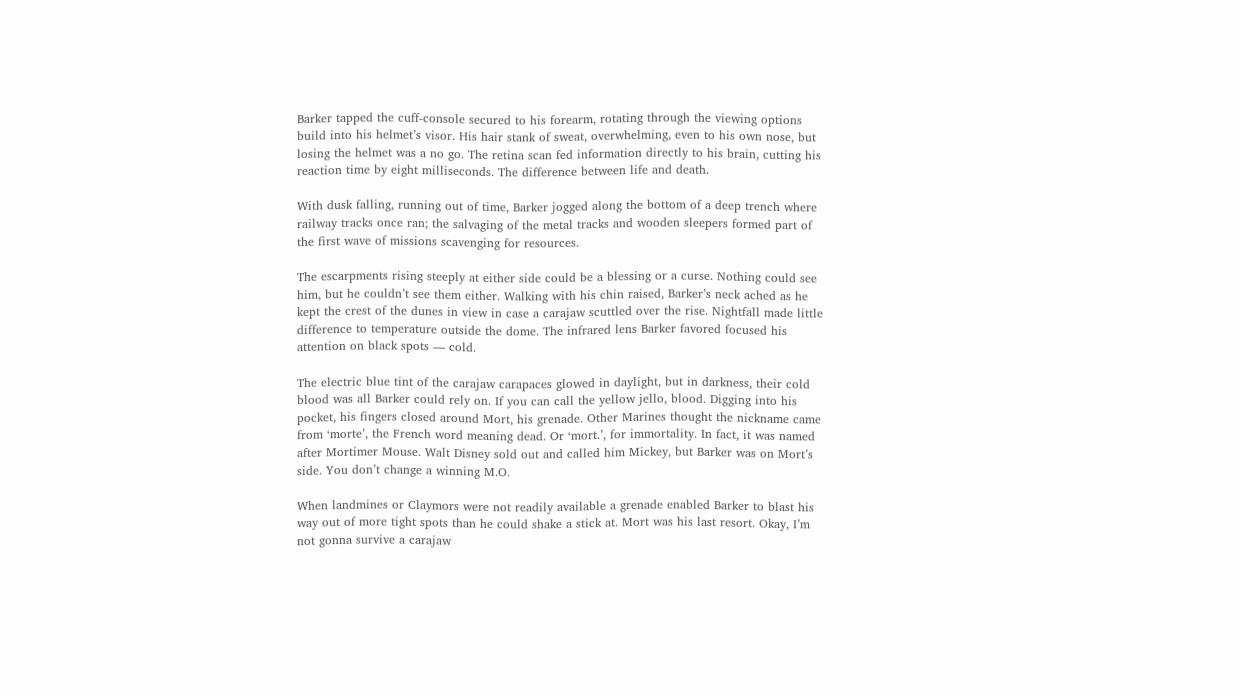Barker tapped the cuff-console secured to his forearm, rotating through the viewing options build into his helmet’s visor. His hair stank of sweat, overwhelming, even to his own nose, but losing the helmet was a no go. The retina scan fed information directly to his brain, cutting his reaction time by eight milliseconds. The difference between life and death.

With dusk falling, running out of time, Barker jogged along the bottom of a deep trench where railway tracks once ran; the salvaging of the metal tracks and wooden sleepers formed part of the first wave of missions scavenging for resources.

The escarpments rising steeply at either side could be a blessing or a curse. Nothing could see him, but he couldn’t see them either. Walking with his chin raised, Barker’s neck ached as he kept the crest of the dunes in view in case a carajaw scuttled over the rise. Nightfall made little difference to temperature outside the dome. The infrared lens Barker favored focused his attention on black spots — cold.

The electric blue tint of the carajaw carapaces glowed in daylight, but in darkness, their cold blood was all Barker could rely on. If you can call the yellow jello, blood. Digging into his pocket, his fingers closed around Mort, his grenade. Other Marines thought the nickname came from ‘morte’, the French word meaning dead. Or ‘mort.’, for immortality. In fact, it was named after Mortimer Mouse. Walt Disney sold out and called him Mickey, but Barker was on Mort’s side. You don’t change a winning M.O.

When landmines or Claymors were not readily available a grenade enabled Barker to blast his way out of more tight spots than he could shake a stick at. Mort was his last resort. Okay, I’m not gonna survive a carajaw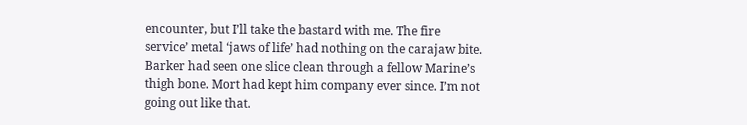encounter, but I’ll take the bastard with me. The fire service’ metal ‘jaws of life’ had nothing on the carajaw bite. Barker had seen one slice clean through a fellow Marine’s thigh bone. Mort had kept him company ever since. I’m not going out like that.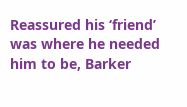Reassured his ‘friend’ was where he needed him to be, Barker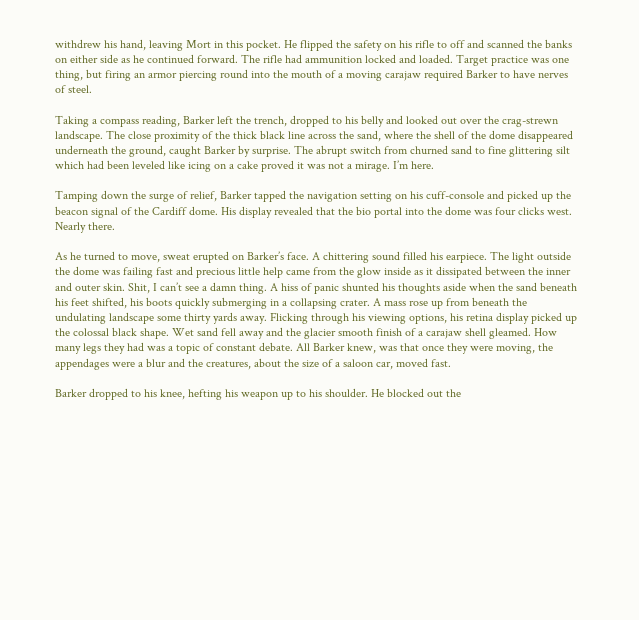withdrew his hand, leaving Mort in this pocket. He flipped the safety on his rifle to off and scanned the banks on either side as he continued forward. The rifle had ammunition locked and loaded. Target practice was one thing, but firing an armor piercing round into the mouth of a moving carajaw required Barker to have nerves of steel.

Taking a compass reading, Barker left the trench, dropped to his belly and looked out over the crag-strewn landscape. The close proximity of the thick black line across the sand, where the shell of the dome disappeared underneath the ground, caught Barker by surprise. The abrupt switch from churned sand to fine glittering silt which had been leveled like icing on a cake proved it was not a mirage. I’m here.

Tamping down the surge of relief, Barker tapped the navigation setting on his cuff-console and picked up the beacon signal of the Cardiff dome. His display revealed that the bio portal into the dome was four clicks west. Nearly there.

As he turned to move, sweat erupted on Barker’s face. A chittering sound filled his earpiece. The light outside the dome was failing fast and precious little help came from the glow inside as it dissipated between the inner and outer skin. Shit, I can’t see a damn thing. A hiss of panic shunted his thoughts aside when the sand beneath his feet shifted, his boots quickly submerging in a collapsing crater. A mass rose up from beneath the undulating landscape some thirty yards away. Flicking through his viewing options, his retina display picked up the colossal black shape. Wet sand fell away and the glacier smooth finish of a carajaw shell gleamed. How many legs they had was a topic of constant debate. All Barker knew, was that once they were moving, the appendages were a blur and the creatures, about the size of a saloon car, moved fast.

Barker dropped to his knee, hefting his weapon up to his shoulder. He blocked out the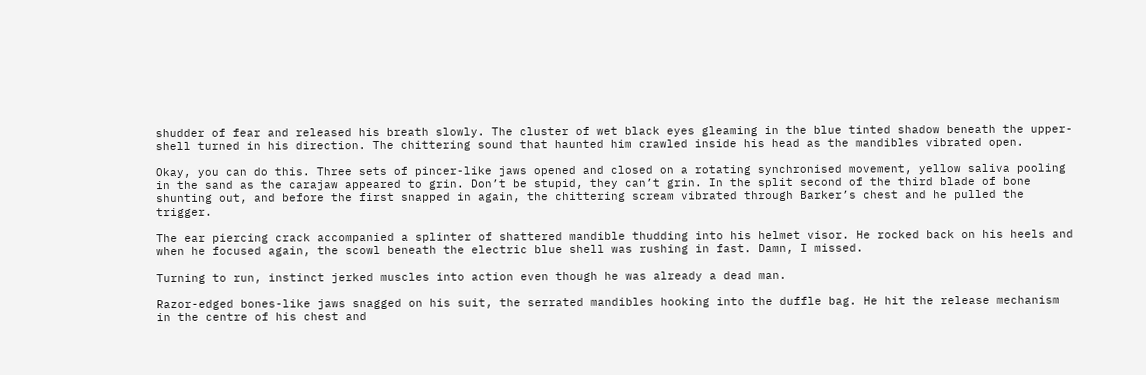shudder of fear and released his breath slowly. The cluster of wet black eyes gleaming in the blue tinted shadow beneath the upper-shell turned in his direction. The chittering sound that haunted him crawled inside his head as the mandibles vibrated open.

Okay, you can do this. Three sets of pincer-like jaws opened and closed on a rotating synchronised movement, yellow saliva pooling in the sand as the carajaw appeared to grin. Don’t be stupid, they can’t grin. In the split second of the third blade of bone shunting out, and before the first snapped in again, the chittering scream vibrated through Barker’s chest and he pulled the trigger.

The ear piercing crack accompanied a splinter of shattered mandible thudding into his helmet visor. He rocked back on his heels and when he focused again, the scowl beneath the electric blue shell was rushing in fast. Damn, I missed.

Turning to run, instinct jerked muscles into action even though he was already a dead man.

Razor-edged bones-like jaws snagged on his suit, the serrated mandibles hooking into the duffle bag. He hit the release mechanism in the centre of his chest and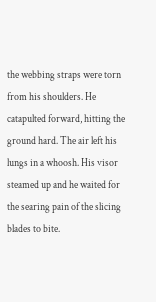the webbing straps were torn from his shoulders. He catapulted forward, hitting the ground hard. The air left his lungs in a whoosh. His visor steamed up and he waited for the searing pain of the slicing blades to bite.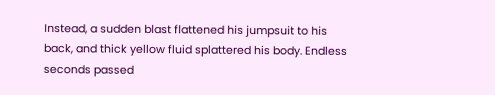Instead, a sudden blast flattened his jumpsuit to his back, and thick yellow fluid splattered his body. Endless seconds passed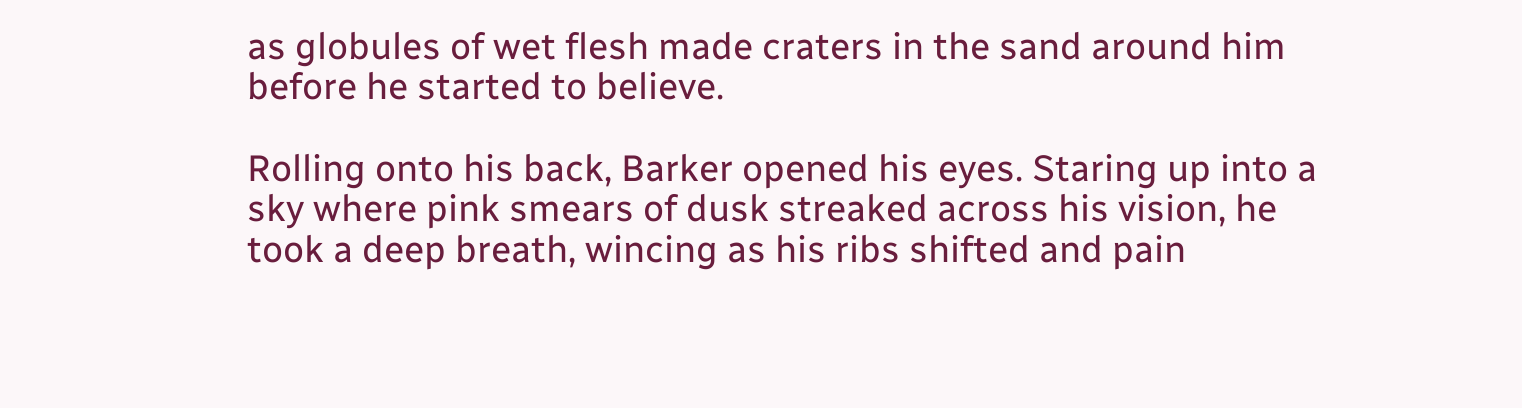as globules of wet flesh made craters in the sand around him before he started to believe.

Rolling onto his back, Barker opened his eyes. Staring up into a sky where pink smears of dusk streaked across his vision, he took a deep breath, wincing as his ribs shifted and pain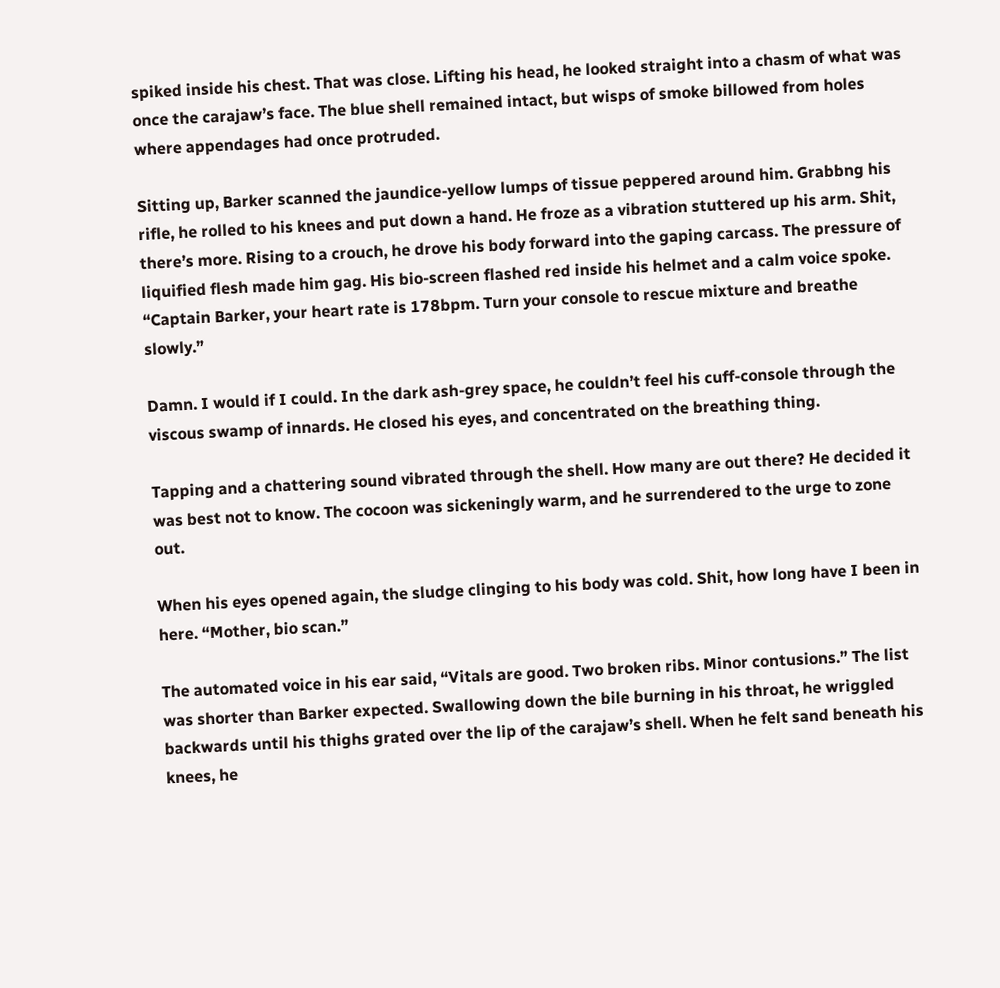spiked inside his chest. That was close. Lifting his head, he looked straight into a chasm of what was once the carajaw’s face. The blue shell remained intact, but wisps of smoke billowed from holes where appendages had once protruded.

Sitting up, Barker scanned the jaundice-yellow lumps of tissue peppered around him. Grabbng his rifle, he rolled to his knees and put down a hand. He froze as a vibration stuttered up his arm. Shit, there’s more. Rising to a crouch, he drove his body forward into the gaping carcass. The pressure of liquified flesh made him gag. His bio-screen flashed red inside his helmet and a calm voice spoke. “Captain Barker, your heart rate is 178bpm. Turn your console to rescue mixture and breathe slowly.”

Damn. I would if I could. In the dark ash-grey space, he couldn’t feel his cuff-console through the viscous swamp of innards. He closed his eyes, and concentrated on the breathing thing.

Tapping and a chattering sound vibrated through the shell. How many are out there? He decided it was best not to know. The cocoon was sickeningly warm, and he surrendered to the urge to zone out.

When his eyes opened again, the sludge clinging to his body was cold. Shit, how long have I been in here. “Mother, bio scan.”

The automated voice in his ear said, “Vitals are good. Two broken ribs. Minor contusions.” The list was shorter than Barker expected. Swallowing down the bile burning in his throat, he wriggled backwards until his thighs grated over the lip of the carajaw’s shell. When he felt sand beneath his knees, he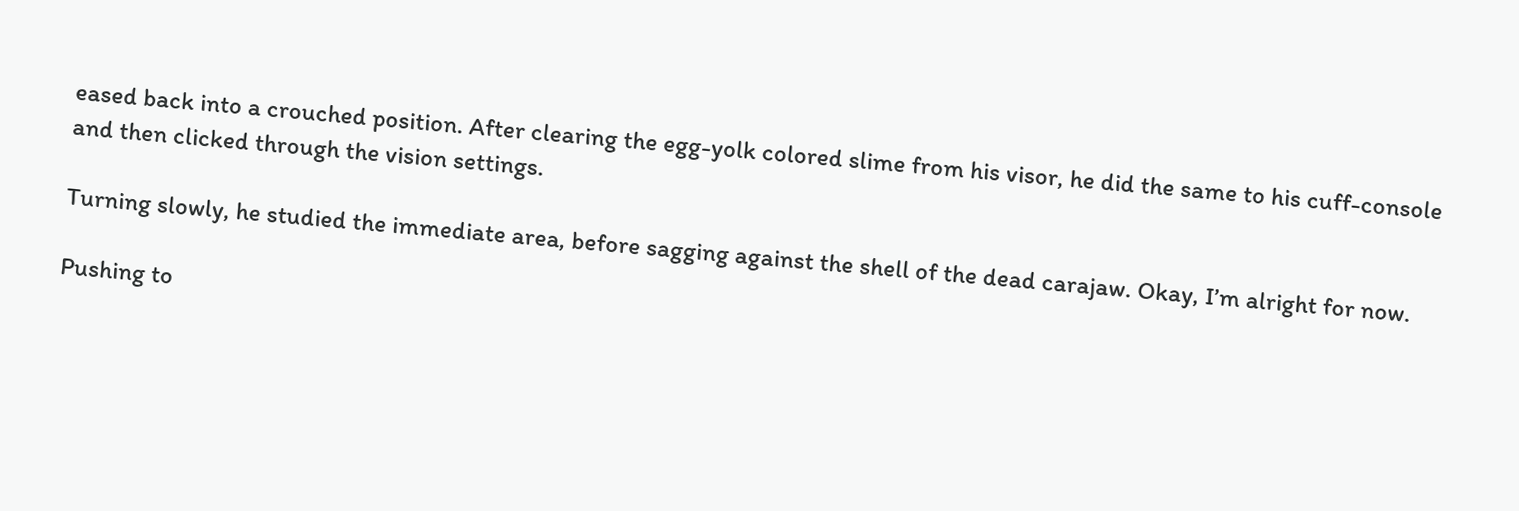eased back into a crouched position. After clearing the egg-yolk colored slime from his visor, he did the same to his cuff-console and then clicked through the vision settings.

Turning slowly, he studied the immediate area, before sagging against the shell of the dead carajaw. Okay, I’m alright for now.

Pushing to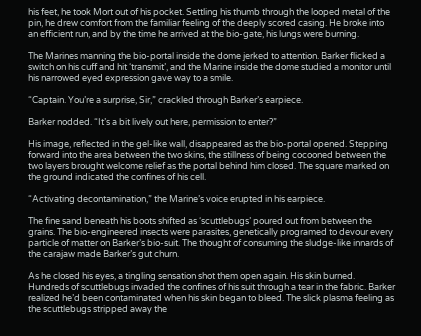his feet, he took Mort out of his pocket. Settling his thumb through the looped metal of the pin, he drew comfort from the familiar feeling of the deeply scored casing. He broke into an efficient run, and by the time he arrived at the bio-gate, his lungs were burning.

The Marines manning the bio-portal inside the dome jerked to attention. Barker flicked a switch on his cuff and hit ‘transmit’, and the Marine inside the dome studied a monitor until his narrowed eyed expression gave way to a smile.

“Captain. You’re a surprise, Sir,” crackled through Barker’s earpiece.

Barker nodded. “It’s a bit lively out here, permission to enter?”

His image, reflected in the gel-like wall, disappeared as the bio-portal opened. Stepping forward into the area between the two skins, the stillness of being cocooned between the two layers brought welcome relief as the portal behind him closed. The square marked on the ground indicated the confines of his cell.

“Activating decontamination,” the Marine’s voice erupted in his earpiece.

The fine sand beneath his boots shifted as ‘scuttlebugs’ poured out from between the grains. The bio-engineered insects were parasites, genetically programed to devour every particle of matter on Barker’s bio-suit. The thought of consuming the sludge-like innards of the carajaw made Barker’s gut churn.

As he closed his eyes, a tingling sensation shot them open again. His skin burned. Hundreds of scuttlebugs invaded the confines of his suit through a tear in the fabric. Barker realized he’d been contaminated when his skin began to bleed. The slick plasma feeling as the scuttlebugs stripped away the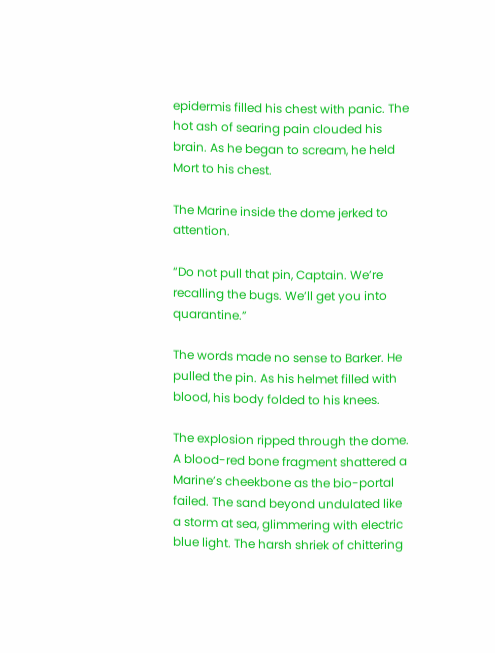epidermis filled his chest with panic. The hot ash of searing pain clouded his brain. As he began to scream, he held Mort to his chest.

The Marine inside the dome jerked to attention.

“Do not pull that pin, Captain. We’re recalling the bugs. We’ll get you into quarantine.”

The words made no sense to Barker. He pulled the pin. As his helmet filled with blood, his body folded to his knees.

The explosion ripped through the dome. A blood-red bone fragment shattered a Marine’s cheekbone as the bio-portal failed. The sand beyond undulated like a storm at sea, glimmering with electric blue light. The harsh shriek of chittering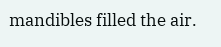mandibles filled the air.